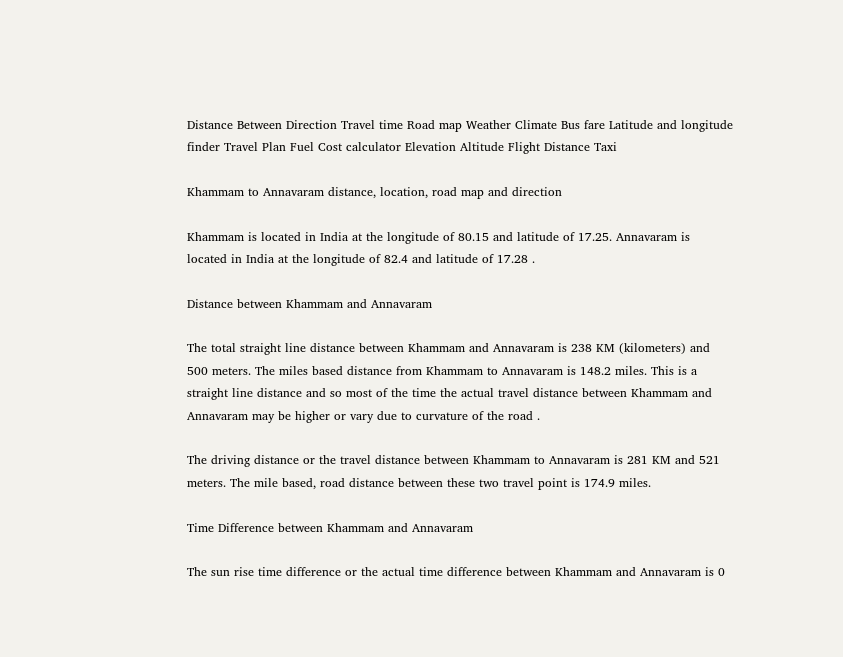Distance Between Direction Travel time Road map Weather Climate Bus fare Latitude and longitude finder Travel Plan Fuel Cost calculator Elevation Altitude Flight Distance Taxi

Khammam to Annavaram distance, location, road map and direction

Khammam is located in India at the longitude of 80.15 and latitude of 17.25. Annavaram is located in India at the longitude of 82.4 and latitude of 17.28 .

Distance between Khammam and Annavaram

The total straight line distance between Khammam and Annavaram is 238 KM (kilometers) and 500 meters. The miles based distance from Khammam to Annavaram is 148.2 miles. This is a straight line distance and so most of the time the actual travel distance between Khammam and Annavaram may be higher or vary due to curvature of the road .

The driving distance or the travel distance between Khammam to Annavaram is 281 KM and 521 meters. The mile based, road distance between these two travel point is 174.9 miles.

Time Difference between Khammam and Annavaram

The sun rise time difference or the actual time difference between Khammam and Annavaram is 0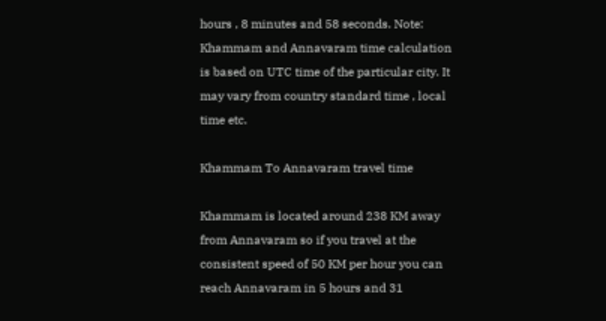hours , 8 minutes and 58 seconds. Note: Khammam and Annavaram time calculation is based on UTC time of the particular city. It may vary from country standard time , local time etc.

Khammam To Annavaram travel time

Khammam is located around 238 KM away from Annavaram so if you travel at the consistent speed of 50 KM per hour you can reach Annavaram in 5 hours and 31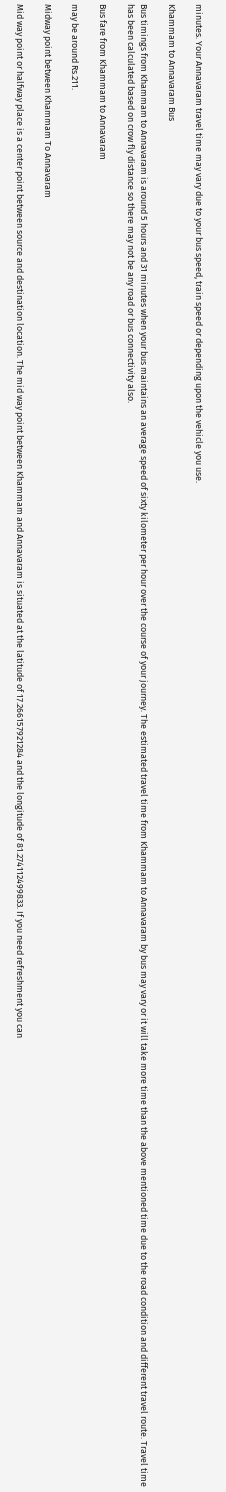minutes. Your Annavaram travel time may vary due to your bus speed, train speed or depending upon the vehicle you use.

Khammam to Annavaram Bus

Bus timings from Khammam to Annavaram is around 5 hours and 31 minutes when your bus maintains an average speed of sixty kilometer per hour over the course of your journey. The estimated travel time from Khammam to Annavaram by bus may vary or it will take more time than the above mentioned time due to the road condition and different travel route. Travel time has been calculated based on crow fly distance so there may not be any road or bus connectivity also.

Bus fare from Khammam to Annavaram

may be around Rs.211.

Midway point between Khammam To Annavaram

Mid way point or halfway place is a center point between source and destination location. The mid way point between Khammam and Annavaram is situated at the latitude of 17.266157921284 and the longitude of 81.274112499833. If you need refreshment you can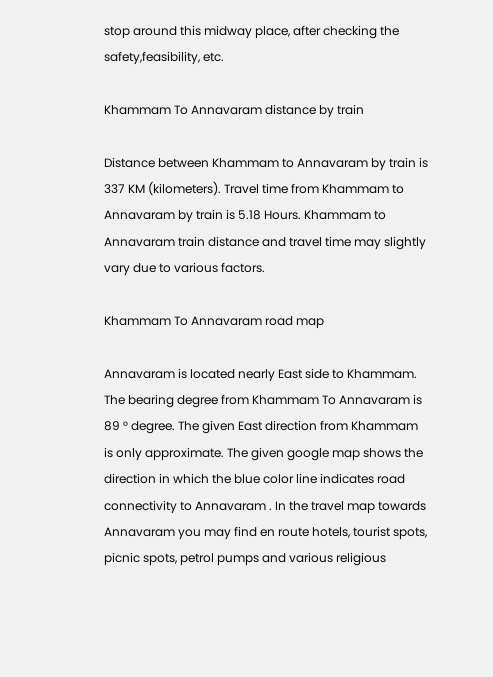stop around this midway place, after checking the safety,feasibility, etc.

Khammam To Annavaram distance by train

Distance between Khammam to Annavaram by train is 337 KM (kilometers). Travel time from Khammam to Annavaram by train is 5.18 Hours. Khammam to Annavaram train distance and travel time may slightly vary due to various factors.

Khammam To Annavaram road map

Annavaram is located nearly East side to Khammam. The bearing degree from Khammam To Annavaram is 89 ° degree. The given East direction from Khammam is only approximate. The given google map shows the direction in which the blue color line indicates road connectivity to Annavaram . In the travel map towards Annavaram you may find en route hotels, tourist spots, picnic spots, petrol pumps and various religious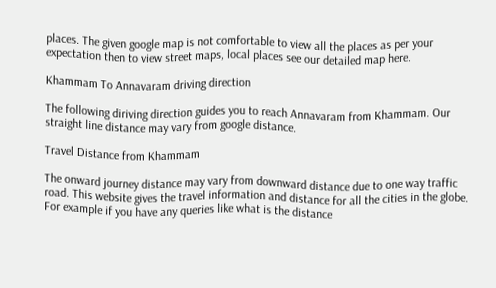places. The given google map is not comfortable to view all the places as per your expectation then to view street maps, local places see our detailed map here.

Khammam To Annavaram driving direction

The following diriving direction guides you to reach Annavaram from Khammam. Our straight line distance may vary from google distance.

Travel Distance from Khammam

The onward journey distance may vary from downward distance due to one way traffic road. This website gives the travel information and distance for all the cities in the globe. For example if you have any queries like what is the distance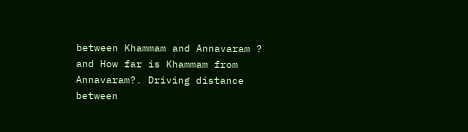between Khammam and Annavaram ? and How far is Khammam from Annavaram?. Driving distance between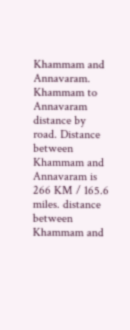Khammam and Annavaram. Khammam to Annavaram distance by road. Distance between Khammam and Annavaram is 266 KM / 165.6 miles. distance between Khammam and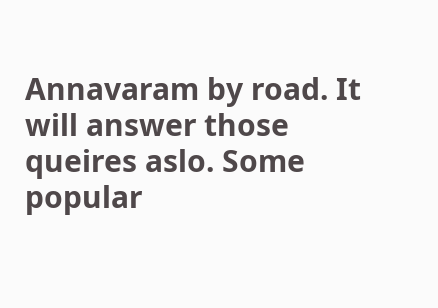Annavaram by road. It will answer those queires aslo. Some popular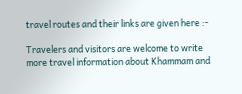travel routes and their links are given here :-

Travelers and visitors are welcome to write more travel information about Khammam and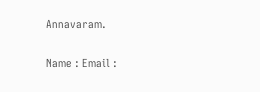Annavaram.

Name : Email :